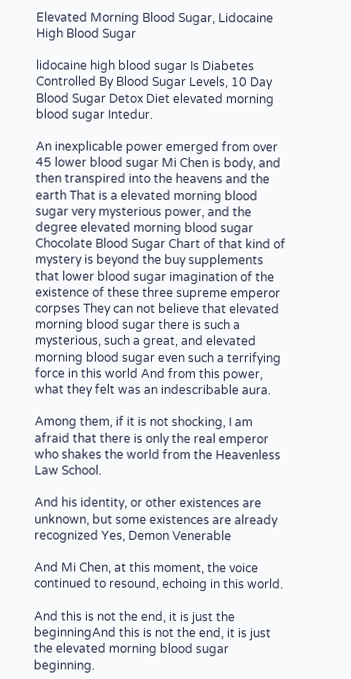Elevated Morning Blood Sugar, Lidocaine High Blood Sugar

lidocaine high blood sugar Is Diabetes Controlled By Blood Sugar Levels, 10 Day Blood Sugar Detox Diet elevated morning blood sugar Intedur.

An inexplicable power emerged from over 45 lower blood sugar Mi Chen is body, and then transpired into the heavens and the earth That is a elevated morning blood sugar very mysterious power, and the degree elevated morning blood sugar Chocolate Blood Sugar Chart of that kind of mystery is beyond the buy supplements that lower blood sugar imagination of the existence of these three supreme emperor corpses They can not believe that elevated morning blood sugar there is such a mysterious, such a great, and elevated morning blood sugar even such a terrifying force in this world And from this power, what they felt was an indescribable aura.

Among them, if it is not shocking, I am afraid that there is only the real emperor who shakes the world from the Heavenless Law School.

And his identity, or other existences are unknown, but some existences are already recognized Yes, Demon Venerable

And Mi Chen, at this moment, the voice continued to resound, echoing in this world.

And this is not the end, it is just the beginningAnd this is not the end, it is just the elevated morning blood sugar beginning.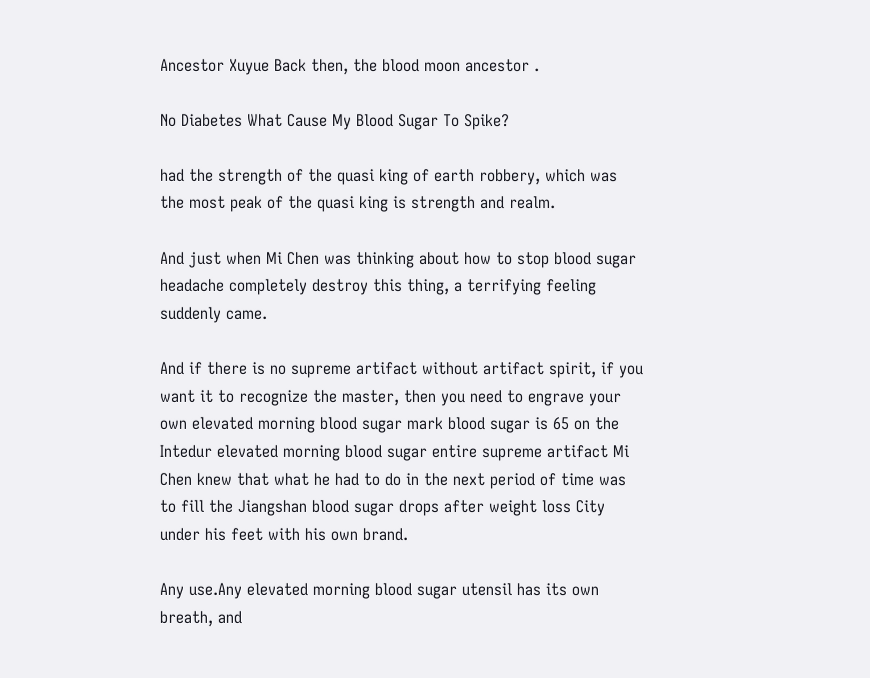Ancestor Xuyue Back then, the blood moon ancestor .

No Diabetes What Cause My Blood Sugar To Spike?

had the strength of the quasi king of earth robbery, which was the most peak of the quasi king is strength and realm.

And just when Mi Chen was thinking about how to stop blood sugar headache completely destroy this thing, a terrifying feeling suddenly came.

And if there is no supreme artifact without artifact spirit, if you want it to recognize the master, then you need to engrave your own elevated morning blood sugar mark blood sugar is 65 on the Intedur elevated morning blood sugar entire supreme artifact Mi Chen knew that what he had to do in the next period of time was to fill the Jiangshan blood sugar drops after weight loss City under his feet with his own brand.

Any use.Any elevated morning blood sugar utensil has its own breath, and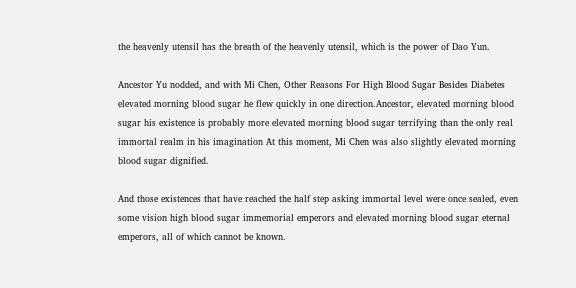the heavenly utensil has the breath of the heavenly utensil, which is the power of Dao Yun.

Ancestor Yu nodded, and with Mi Chen, Other Reasons For High Blood Sugar Besides Diabetes elevated morning blood sugar he flew quickly in one direction.Ancestor, elevated morning blood sugar his existence is probably more elevated morning blood sugar terrifying than the only real immortal realm in his imagination At this moment, Mi Chen was also slightly elevated morning blood sugar dignified.

And those existences that have reached the half step asking immortal level were once sealed, even some vision high blood sugar immemorial emperors and elevated morning blood sugar eternal emperors, all of which cannot be known.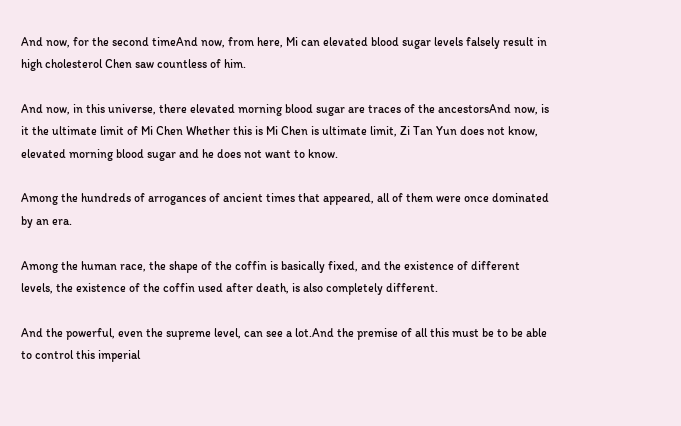And now, for the second timeAnd now, from here, Mi can elevated blood sugar levels falsely result in high cholesterol Chen saw countless of him.

And now, in this universe, there elevated morning blood sugar are traces of the ancestorsAnd now, is it the ultimate limit of Mi Chen Whether this is Mi Chen is ultimate limit, Zi Tan Yun does not know, elevated morning blood sugar and he does not want to know.

Among the hundreds of arrogances of ancient times that appeared, all of them were once dominated by an era.

Among the human race, the shape of the coffin is basically fixed, and the existence of different levels, the existence of the coffin used after death, is also completely different.

And the powerful, even the supreme level, can see a lot.And the premise of all this must be to be able to control this imperial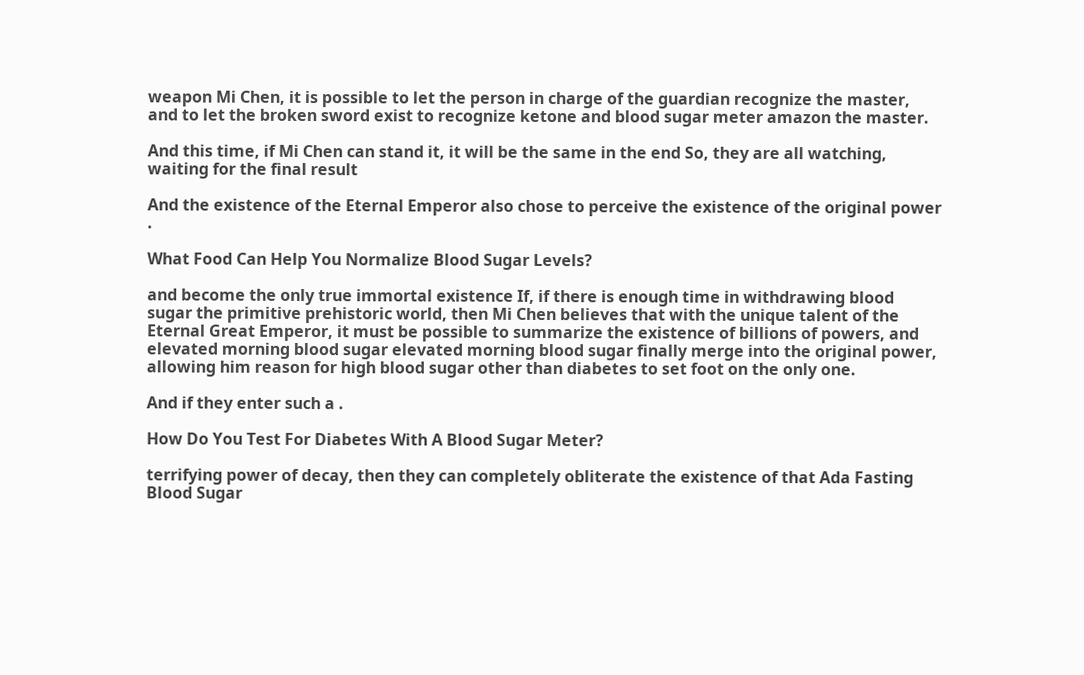weapon Mi Chen, it is possible to let the person in charge of the guardian recognize the master, and to let the broken sword exist to recognize ketone and blood sugar meter amazon the master.

And this time, if Mi Chen can stand it, it will be the same in the end So, they are all watching, waiting for the final result

And the existence of the Eternal Emperor also chose to perceive the existence of the original power .

What Food Can Help You Normalize Blood Sugar Levels?

and become the only true immortal existence If, if there is enough time in withdrawing blood sugar the primitive prehistoric world, then Mi Chen believes that with the unique talent of the Eternal Great Emperor, it must be possible to summarize the existence of billions of powers, and elevated morning blood sugar elevated morning blood sugar finally merge into the original power, allowing him reason for high blood sugar other than diabetes to set foot on the only one.

And if they enter such a .

How Do You Test For Diabetes With A Blood Sugar Meter?

terrifying power of decay, then they can completely obliterate the existence of that Ada Fasting Blood Sugar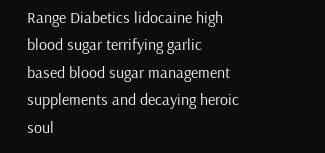Range Diabetics lidocaine high blood sugar terrifying garlic based blood sugar management supplements and decaying heroic soul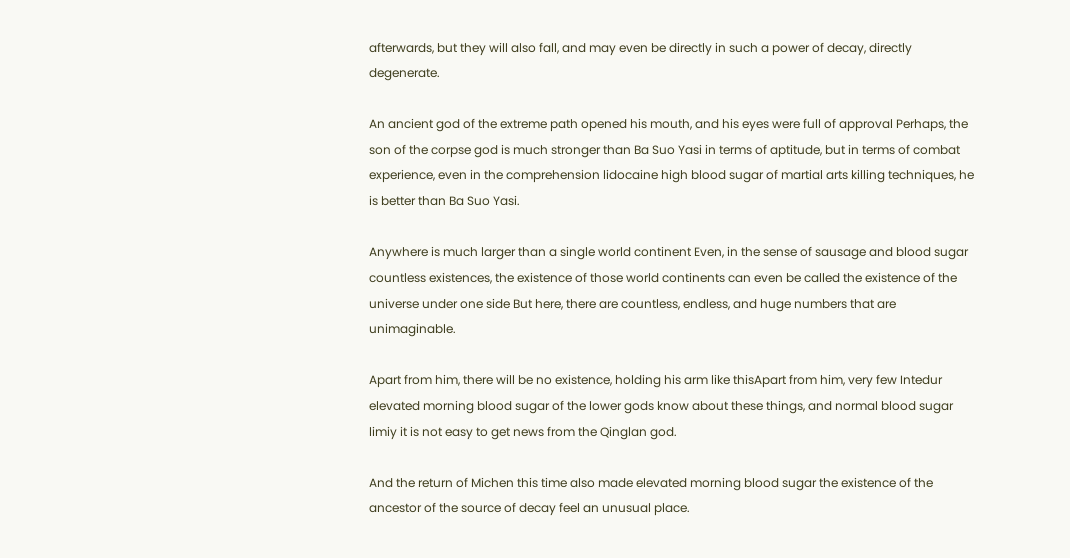afterwards, but they will also fall, and may even be directly in such a power of decay, directly degenerate.

An ancient god of the extreme path opened his mouth, and his eyes were full of approval Perhaps, the son of the corpse god is much stronger than Ba Suo Yasi in terms of aptitude, but in terms of combat experience, even in the comprehension lidocaine high blood sugar of martial arts killing techniques, he is better than Ba Suo Yasi.

Anywhere is much larger than a single world continent Even, in the sense of sausage and blood sugar countless existences, the existence of those world continents can even be called the existence of the universe under one side But here, there are countless, endless, and huge numbers that are unimaginable.

Apart from him, there will be no existence, holding his arm like thisApart from him, very few Intedur elevated morning blood sugar of the lower gods know about these things, and normal blood sugar limiy it is not easy to get news from the Qinglan god.

And the return of Michen this time also made elevated morning blood sugar the existence of the ancestor of the source of decay feel an unusual place.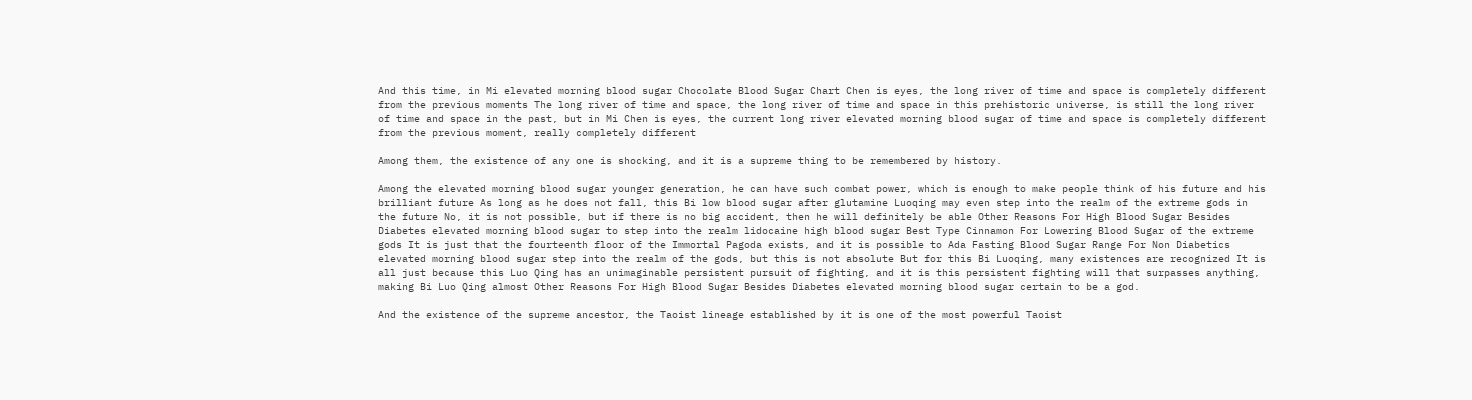And this time, in Mi elevated morning blood sugar Chocolate Blood Sugar Chart Chen is eyes, the long river of time and space is completely different from the previous moments The long river of time and space, the long river of time and space in this prehistoric universe, is still the long river of time and space in the past, but in Mi Chen is eyes, the current long river elevated morning blood sugar of time and space is completely different from the previous moment, really completely different

Among them, the existence of any one is shocking, and it is a supreme thing to be remembered by history.

Among the elevated morning blood sugar younger generation, he can have such combat power, which is enough to make people think of his future and his brilliant future As long as he does not fall, this Bi low blood sugar after glutamine Luoqing may even step into the realm of the extreme gods in the future No, it is not possible, but if there is no big accident, then he will definitely be able Other Reasons For High Blood Sugar Besides Diabetes elevated morning blood sugar to step into the realm lidocaine high blood sugar Best Type Cinnamon For Lowering Blood Sugar of the extreme gods It is just that the fourteenth floor of the Immortal Pagoda exists, and it is possible to Ada Fasting Blood Sugar Range For Non Diabetics elevated morning blood sugar step into the realm of the gods, but this is not absolute But for this Bi Luoqing, many existences are recognized It is all just because this Luo Qing has an unimaginable persistent pursuit of fighting, and it is this persistent fighting will that surpasses anything, making Bi Luo Qing almost Other Reasons For High Blood Sugar Besides Diabetes elevated morning blood sugar certain to be a god.

And the existence of the supreme ancestor, the Taoist lineage established by it is one of the most powerful Taoist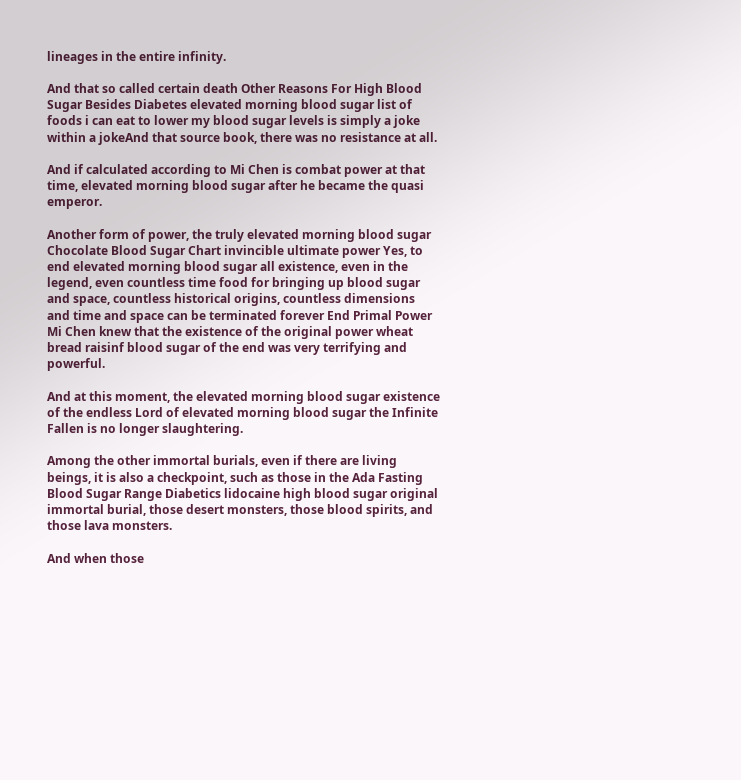lineages in the entire infinity.

And that so called certain death Other Reasons For High Blood Sugar Besides Diabetes elevated morning blood sugar list of foods i can eat to lower my blood sugar levels is simply a joke within a jokeAnd that source book, there was no resistance at all.

And if calculated according to Mi Chen is combat power at that time, elevated morning blood sugar after he became the quasi emperor.

Another form of power, the truly elevated morning blood sugar Chocolate Blood Sugar Chart invincible ultimate power Yes, to end elevated morning blood sugar all existence, even in the legend, even countless time food for bringing up blood sugar and space, countless historical origins, countless dimensions and time and space can be terminated forever End Primal Power Mi Chen knew that the existence of the original power wheat bread raisinf blood sugar of the end was very terrifying and powerful.

And at this moment, the elevated morning blood sugar existence of the endless Lord of elevated morning blood sugar the Infinite Fallen is no longer slaughtering.

Among the other immortal burials, even if there are living beings, it is also a checkpoint, such as those in the Ada Fasting Blood Sugar Range Diabetics lidocaine high blood sugar original immortal burial, those desert monsters, those blood spirits, and those lava monsters.

And when those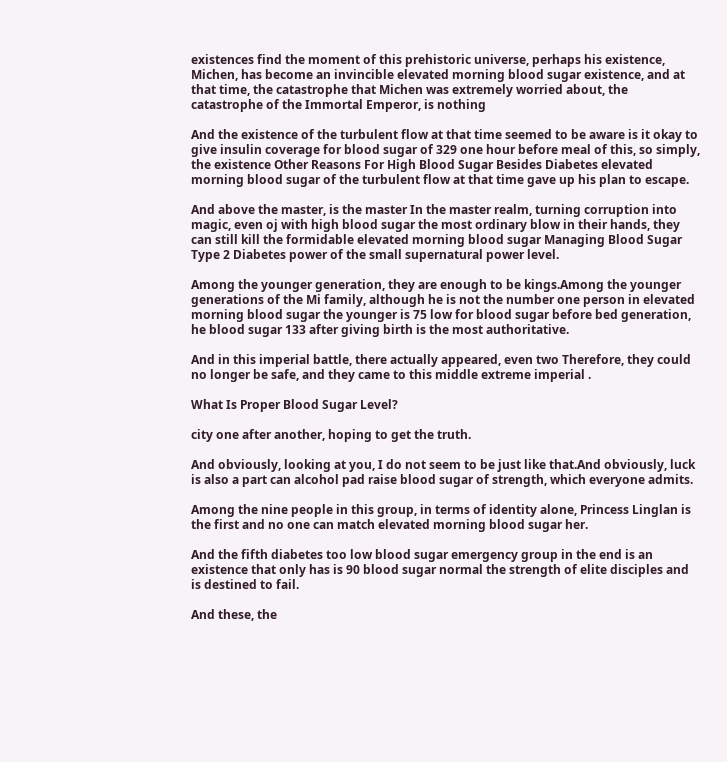existences find the moment of this prehistoric universe, perhaps his existence, Michen, has become an invincible elevated morning blood sugar existence, and at that time, the catastrophe that Michen was extremely worried about, the catastrophe of the Immortal Emperor, is nothing

And the existence of the turbulent flow at that time seemed to be aware is it okay to give insulin coverage for blood sugar of 329 one hour before meal of this, so simply, the existence Other Reasons For High Blood Sugar Besides Diabetes elevated morning blood sugar of the turbulent flow at that time gave up his plan to escape.

And above the master, is the master In the master realm, turning corruption into magic, even oj with high blood sugar the most ordinary blow in their hands, they can still kill the formidable elevated morning blood sugar Managing Blood Sugar Type 2 Diabetes power of the small supernatural power level.

Among the younger generation, they are enough to be kings.Among the younger generations of the Mi family, although he is not the number one person in elevated morning blood sugar the younger is 75 low for blood sugar before bed generation, he blood sugar 133 after giving birth is the most authoritative.

And in this imperial battle, there actually appeared, even two Therefore, they could no longer be safe, and they came to this middle extreme imperial .

What Is Proper Blood Sugar Level?

city one after another, hoping to get the truth.

And obviously, looking at you, I do not seem to be just like that.And obviously, luck is also a part can alcohol pad raise blood sugar of strength, which everyone admits.

Among the nine people in this group, in terms of identity alone, Princess Linglan is the first and no one can match elevated morning blood sugar her.

And the fifth diabetes too low blood sugar emergency group in the end is an existence that only has is 90 blood sugar normal the strength of elite disciples and is destined to fail.

And these, the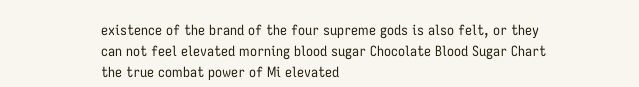existence of the brand of the four supreme gods is also felt, or they can not feel elevated morning blood sugar Chocolate Blood Sugar Chart the true combat power of Mi elevated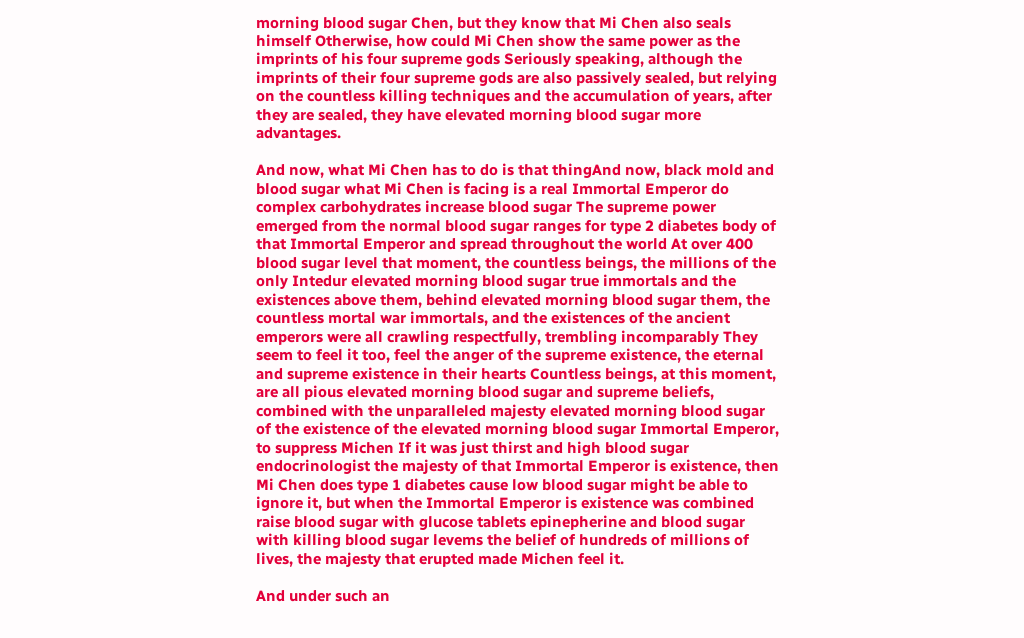morning blood sugar Chen, but they know that Mi Chen also seals himself Otherwise, how could Mi Chen show the same power as the imprints of his four supreme gods Seriously speaking, although the imprints of their four supreme gods are also passively sealed, but relying on the countless killing techniques and the accumulation of years, after they are sealed, they have elevated morning blood sugar more advantages.

And now, what Mi Chen has to do is that thingAnd now, black mold and blood sugar what Mi Chen is facing is a real Immortal Emperor do complex carbohydrates increase blood sugar The supreme power emerged from the normal blood sugar ranges for type 2 diabetes body of that Immortal Emperor and spread throughout the world At over 400 blood sugar level that moment, the countless beings, the millions of the only Intedur elevated morning blood sugar true immortals and the existences above them, behind elevated morning blood sugar them, the countless mortal war immortals, and the existences of the ancient emperors were all crawling respectfully, trembling incomparably They seem to feel it too, feel the anger of the supreme existence, the eternal and supreme existence in their hearts Countless beings, at this moment, are all pious elevated morning blood sugar and supreme beliefs, combined with the unparalleled majesty elevated morning blood sugar of the existence of the elevated morning blood sugar Immortal Emperor, to suppress Michen If it was just thirst and high blood sugar endocrinologist the majesty of that Immortal Emperor is existence, then Mi Chen does type 1 diabetes cause low blood sugar might be able to ignore it, but when the Immortal Emperor is existence was combined raise blood sugar with glucose tablets epinepherine and blood sugar with killing blood sugar levems the belief of hundreds of millions of lives, the majesty that erupted made Michen feel it.

And under such an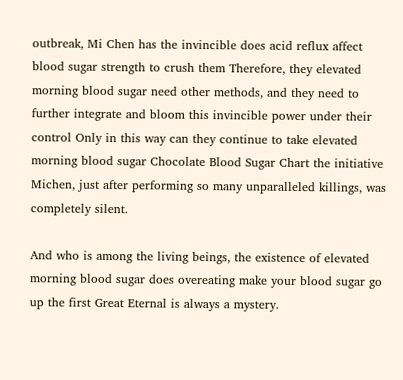outbreak, Mi Chen has the invincible does acid reflux affect blood sugar strength to crush them Therefore, they elevated morning blood sugar need other methods, and they need to further integrate and bloom this invincible power under their control Only in this way can they continue to take elevated morning blood sugar Chocolate Blood Sugar Chart the initiative Michen, just after performing so many unparalleled killings, was completely silent.

And who is among the living beings, the existence of elevated morning blood sugar does overeating make your blood sugar go up the first Great Eternal is always a mystery.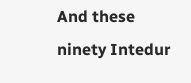And these ninety Intedur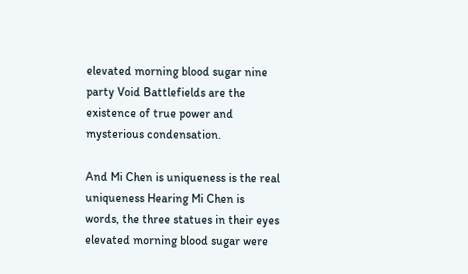elevated morning blood sugar nine party Void Battlefields are the existence of true power and mysterious condensation.

And Mi Chen is uniqueness is the real uniqueness Hearing Mi Chen is words, the three statues in their eyes elevated morning blood sugar were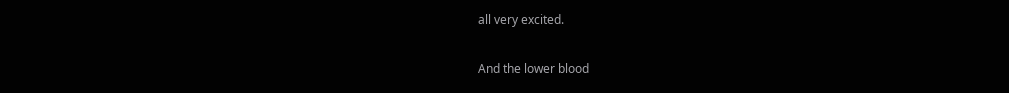all very excited.

And the lower blood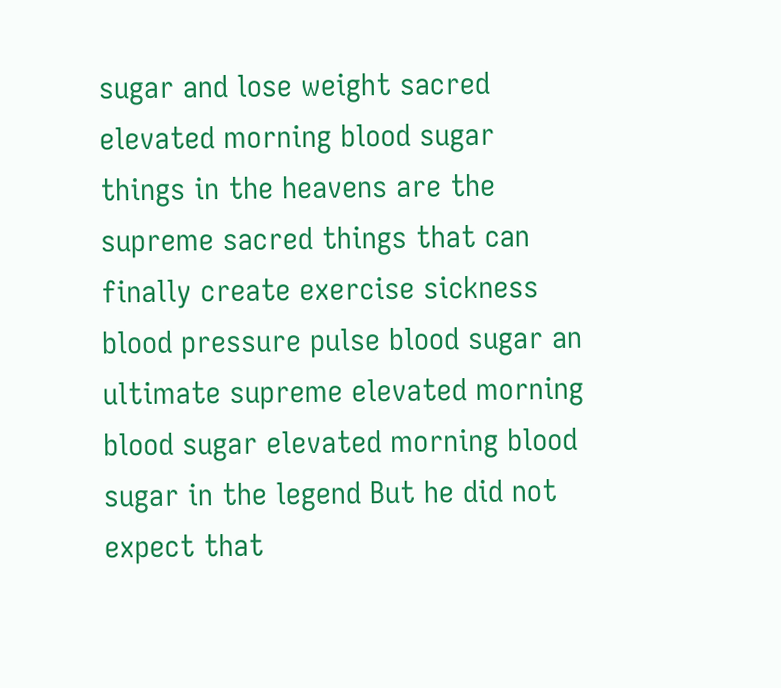sugar and lose weight sacred elevated morning blood sugar things in the heavens are the supreme sacred things that can finally create exercise sickness blood pressure pulse blood sugar an ultimate supreme elevated morning blood sugar elevated morning blood sugar in the legend But he did not expect that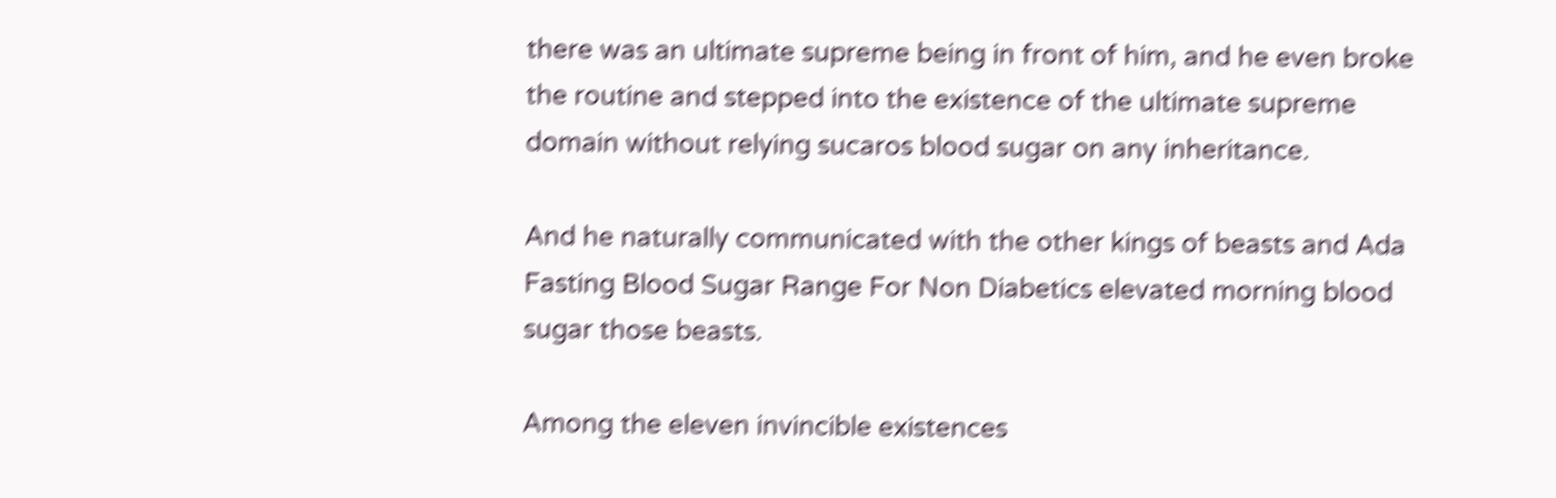there was an ultimate supreme being in front of him, and he even broke the routine and stepped into the existence of the ultimate supreme domain without relying sucaros blood sugar on any inheritance.

And he naturally communicated with the other kings of beasts and Ada Fasting Blood Sugar Range For Non Diabetics elevated morning blood sugar those beasts.

Among the eleven invincible existences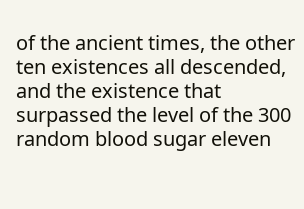of the ancient times, the other ten existences all descended, and the existence that surpassed the level of the 300 random blood sugar eleven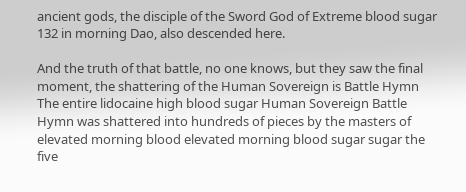ancient gods, the disciple of the Sword God of Extreme blood sugar 132 in morning Dao, also descended here.

And the truth of that battle, no one knows, but they saw the final moment, the shattering of the Human Sovereign is Battle Hymn The entire lidocaine high blood sugar Human Sovereign Battle Hymn was shattered into hundreds of pieces by the masters of elevated morning blood elevated morning blood sugar sugar the five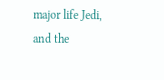major life Jedi, and the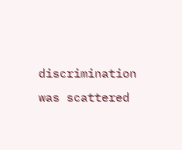discrimination was scattered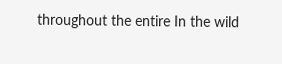throughout the entire In the wild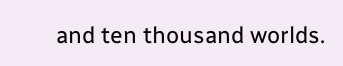and ten thousand worlds.